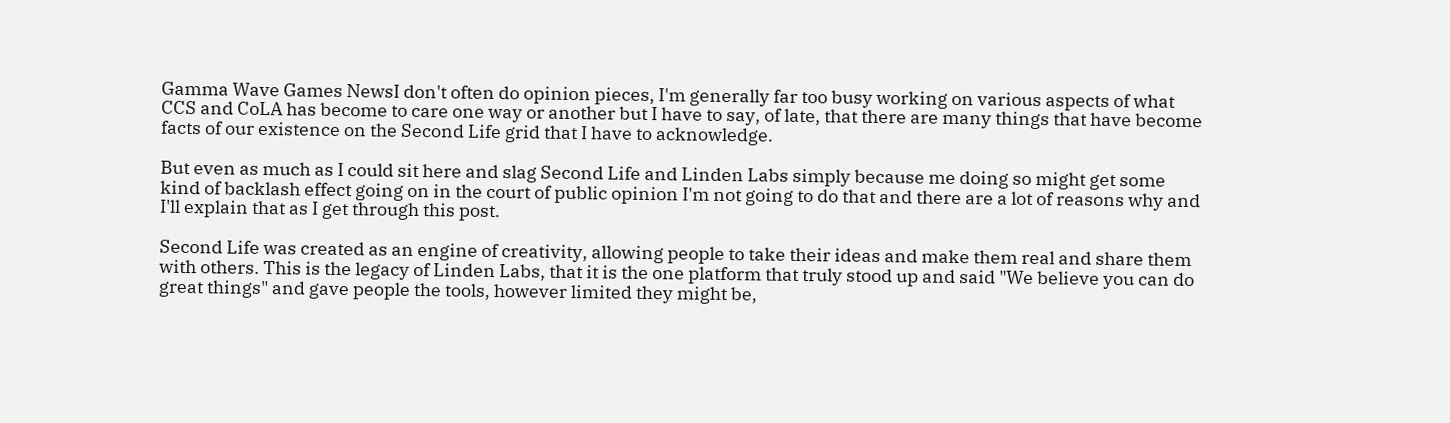Gamma Wave Games NewsI don't often do opinion pieces, I'm generally far too busy working on various aspects of what CCS and CoLA has become to care one way or another but I have to say, of late, that there are many things that have become facts of our existence on the Second Life grid that I have to acknowledge.

But even as much as I could sit here and slag Second Life and Linden Labs simply because me doing so might get some kind of backlash effect going on in the court of public opinion I'm not going to do that and there are a lot of reasons why and I'll explain that as I get through this post.

Second Life was created as an engine of creativity, allowing people to take their ideas and make them real and share them with others. This is the legacy of Linden Labs, that it is the one platform that truly stood up and said "We believe you can do great things" and gave people the tools, however limited they might be,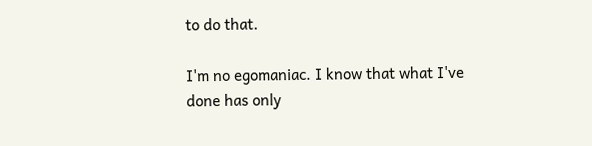to do that.

I'm no egomaniac. I know that what I've done has only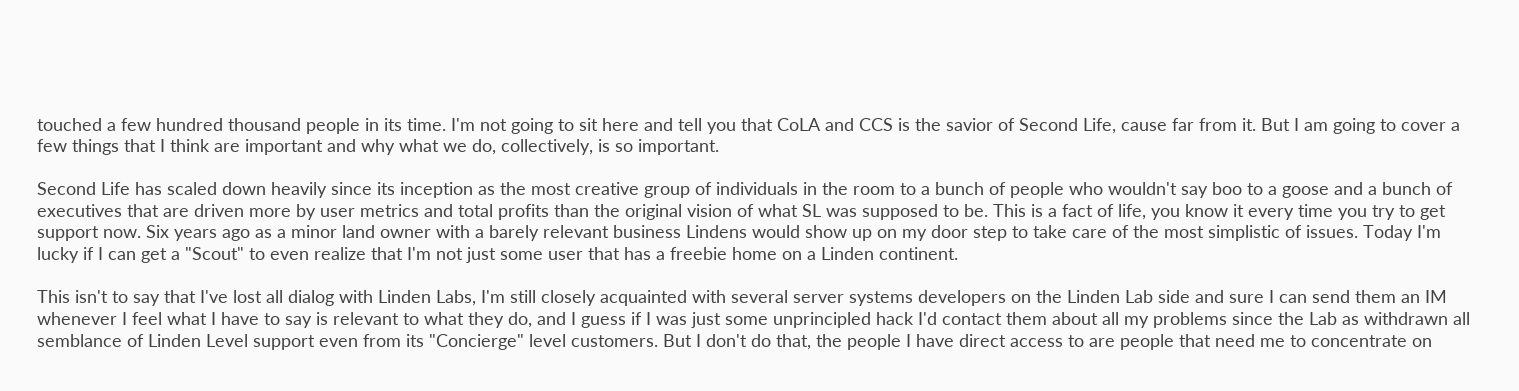touched a few hundred thousand people in its time. I'm not going to sit here and tell you that CoLA and CCS is the savior of Second Life, cause far from it. But I am going to cover a few things that I think are important and why what we do, collectively, is so important.

Second Life has scaled down heavily since its inception as the most creative group of individuals in the room to a bunch of people who wouldn't say boo to a goose and a bunch of executives that are driven more by user metrics and total profits than the original vision of what SL was supposed to be. This is a fact of life, you know it every time you try to get support now. Six years ago as a minor land owner with a barely relevant business Lindens would show up on my door step to take care of the most simplistic of issues. Today I'm lucky if I can get a "Scout" to even realize that I'm not just some user that has a freebie home on a Linden continent.

This isn't to say that I've lost all dialog with Linden Labs, I'm still closely acquainted with several server systems developers on the Linden Lab side and sure I can send them an IM whenever I feel what I have to say is relevant to what they do, and I guess if I was just some unprincipled hack I'd contact them about all my problems since the Lab as withdrawn all semblance of Linden Level support even from its "Concierge" level customers. But I don't do that, the people I have direct access to are people that need me to concentrate on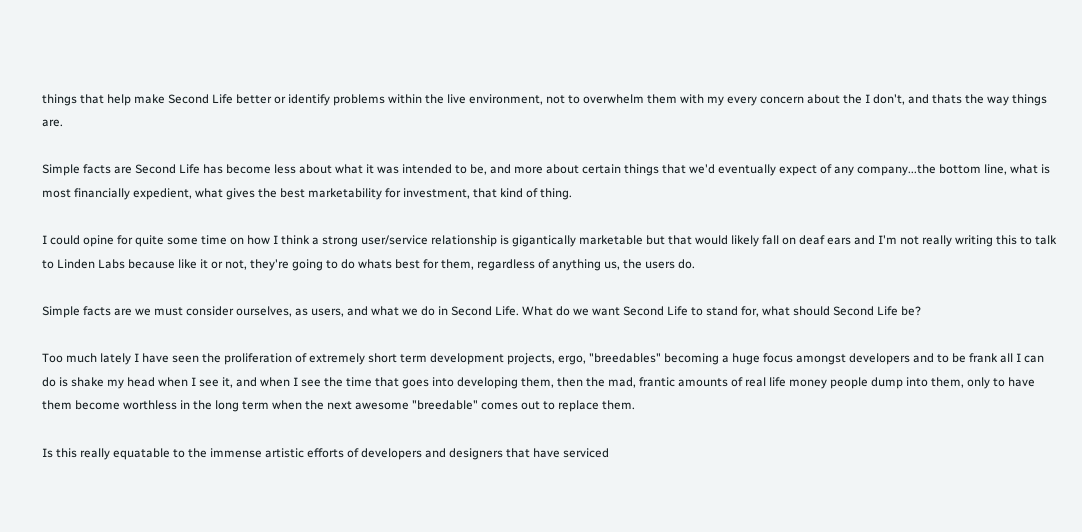things that help make Second Life better or identify problems within the live environment, not to overwhelm them with my every concern about the I don't, and thats the way things are.

Simple facts are Second Life has become less about what it was intended to be, and more about certain things that we'd eventually expect of any company...the bottom line, what is most financially expedient, what gives the best marketability for investment, that kind of thing.

I could opine for quite some time on how I think a strong user/service relationship is gigantically marketable but that would likely fall on deaf ears and I'm not really writing this to talk to Linden Labs because like it or not, they're going to do whats best for them, regardless of anything us, the users do.

Simple facts are we must consider ourselves, as users, and what we do in Second Life. What do we want Second Life to stand for, what should Second Life be?

Too much lately I have seen the proliferation of extremely short term development projects, ergo, "breedables" becoming a huge focus amongst developers and to be frank all I can do is shake my head when I see it, and when I see the time that goes into developing them, then the mad, frantic amounts of real life money people dump into them, only to have them become worthless in the long term when the next awesome "breedable" comes out to replace them.

Is this really equatable to the immense artistic efforts of developers and designers that have serviced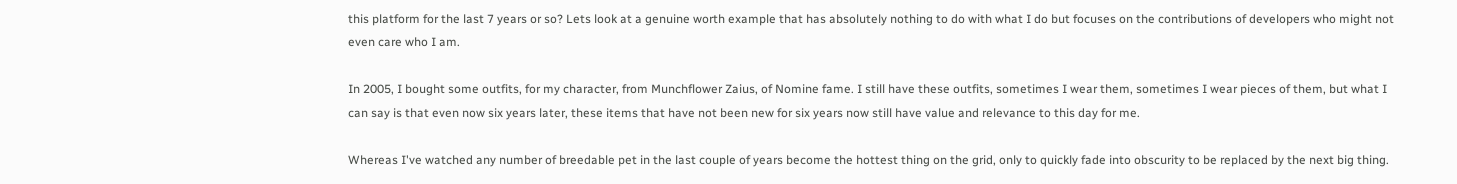this platform for the last 7 years or so? Lets look at a genuine worth example that has absolutely nothing to do with what I do but focuses on the contributions of developers who might not even care who I am.

In 2005, I bought some outfits, for my character, from Munchflower Zaius, of Nomine fame. I still have these outfits, sometimes I wear them, sometimes I wear pieces of them, but what I can say is that even now six years later, these items that have not been new for six years now still have value and relevance to this day for me.

Whereas I've watched any number of breedable pet in the last couple of years become the hottest thing on the grid, only to quickly fade into obscurity to be replaced by the next big thing.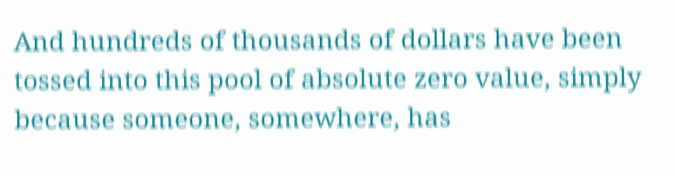And hundreds of thousands of dollars have been tossed into this pool of absolute zero value, simply because someone, somewhere, has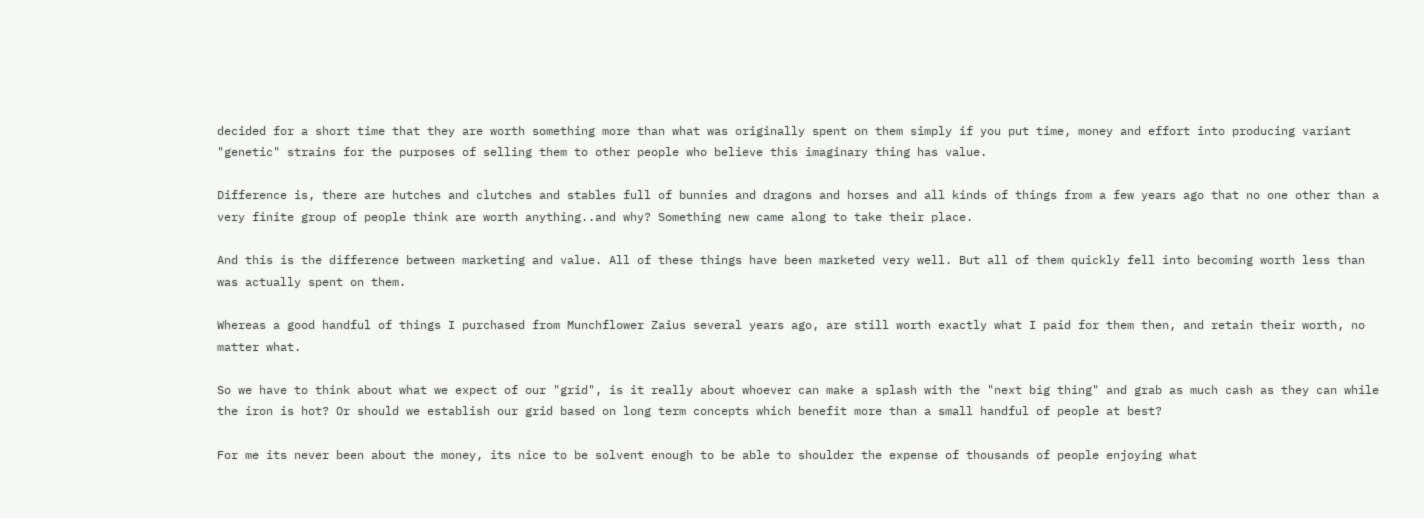decided for a short time that they are worth something more than what was originally spent on them simply if you put time, money and effort into producing variant "genetic" strains for the purposes of selling them to other people who believe this imaginary thing has value.

Difference is, there are hutches and clutches and stables full of bunnies and dragons and horses and all kinds of things from a few years ago that no one other than a very finite group of people think are worth anything..and why? Something new came along to take their place.

And this is the difference between marketing and value. All of these things have been marketed very well. But all of them quickly fell into becoming worth less than was actually spent on them.

Whereas a good handful of things I purchased from Munchflower Zaius several years ago, are still worth exactly what I paid for them then, and retain their worth, no matter what.

So we have to think about what we expect of our "grid", is it really about whoever can make a splash with the "next big thing" and grab as much cash as they can while the iron is hot? Or should we establish our grid based on long term concepts which benefit more than a small handful of people at best?

For me its never been about the money, its nice to be solvent enough to be able to shoulder the expense of thousands of people enjoying what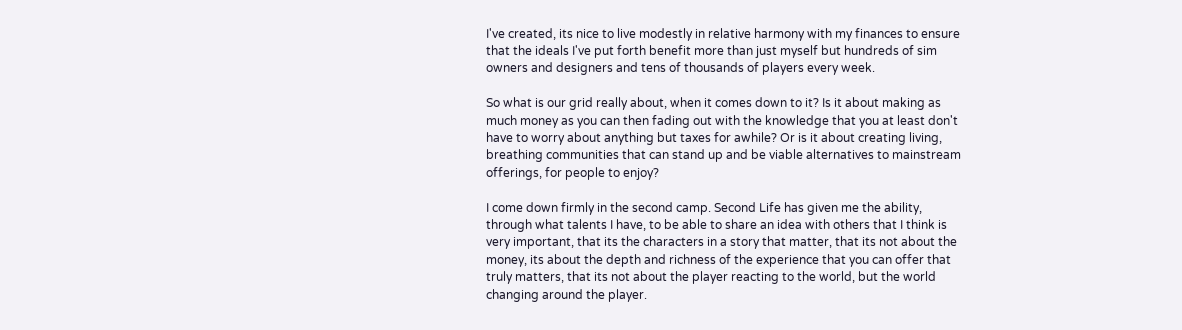I've created, its nice to live modestly in relative harmony with my finances to ensure that the ideals I've put forth benefit more than just myself but hundreds of sim owners and designers and tens of thousands of players every week.

So what is our grid really about, when it comes down to it? Is it about making as much money as you can then fading out with the knowledge that you at least don't have to worry about anything but taxes for awhile? Or is it about creating living, breathing communities that can stand up and be viable alternatives to mainstream offerings, for people to enjoy?

I come down firmly in the second camp. Second Life has given me the ability, through what talents I have, to be able to share an idea with others that I think is very important, that its the characters in a story that matter, that its not about the money, its about the depth and richness of the experience that you can offer that truly matters, that its not about the player reacting to the world, but the world changing around the player.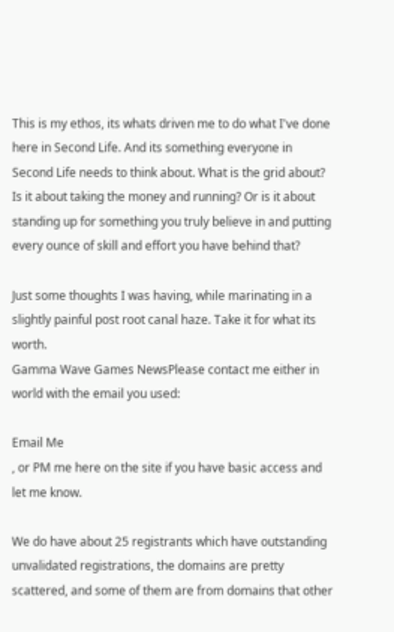This is my ethos, its whats driven me to do what I've done here in Second Life. And its something everyone in Second Life needs to think about. What is the grid about? Is it about taking the money and running? Or is it about standing up for something you truly believe in and putting every ounce of skill and effort you have behind that?

Just some thoughts I was having, while marinating in a slightly painful post root canal haze. Take it for what its worth.
Gamma Wave Games NewsPlease contact me either in world with the email you used:

Email Me
, or PM me here on the site if you have basic access and let me know.

We do have about 25 registrants which have outstanding unvalidated registrations, the domains are pretty scattered, and some of them are from domains that other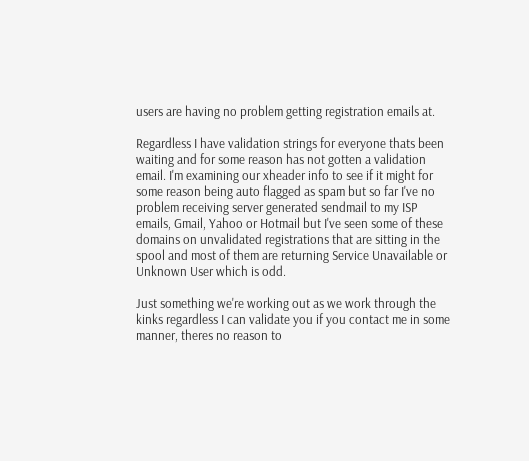users are having no problem getting registration emails at.

Regardless I have validation strings for everyone thats been waiting and for some reason has not gotten a validation email. I'm examining our xheader info to see if it might for some reason being auto flagged as spam but so far I've no problem receiving server generated sendmail to my ISP emails, Gmail, Yahoo or Hotmail but I've seen some of these domains on unvalidated registrations that are sitting in the spool and most of them are returning Service Unavailable or Unknown User which is odd.

Just something we're working out as we work through the kinks regardless I can validate you if you contact me in some manner, theres no reason to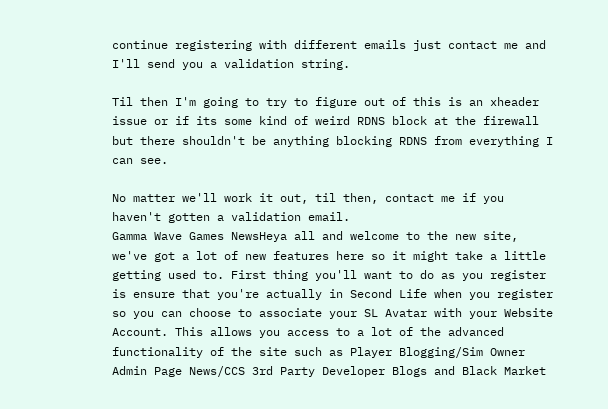continue registering with different emails just contact me and I'll send you a validation string.

Til then I'm going to try to figure out of this is an xheader issue or if its some kind of weird RDNS block at the firewall but there shouldn't be anything blocking RDNS from everything I can see.

No matter we'll work it out, til then, contact me if you haven't gotten a validation email.
Gamma Wave Games NewsHeya all and welcome to the new site, we've got a lot of new features here so it might take a little getting used to. First thing you'll want to do as you register is ensure that you're actually in Second Life when you register so you can choose to associate your SL Avatar with your Website Account. This allows you access to a lot of the advanced functionality of the site such as Player Blogging/Sim Owner Admin Page News/CCS 3rd Party Developer Blogs and Black Market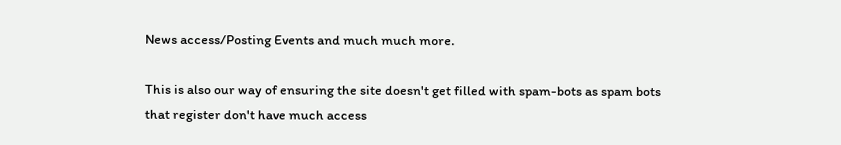News access/Posting Events and much much more.

This is also our way of ensuring the site doesn't get filled with spam-bots as spam bots that register don't have much access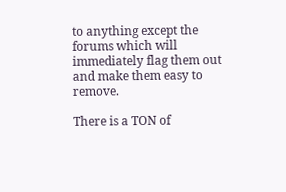to anything except the forums which will immediately flag them out and make them easy to remove.

There is a TON of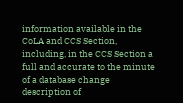information available in the CoLA and CCS Section, including, in the CCS Section a full and accurate to the minute of a database change description of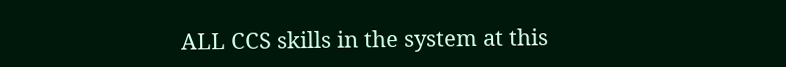ALL CCS skills in the system at this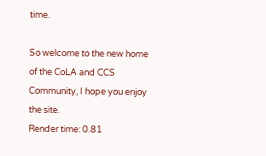time.

So welcome to the new home of the CoLA and CCS Community, I hope you enjoy the site.
Render time: 0.81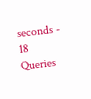seconds - 18 Queries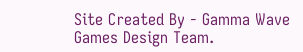Site Created By - Gamma Wave Games Design Team.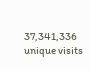37,341,336 unique visits